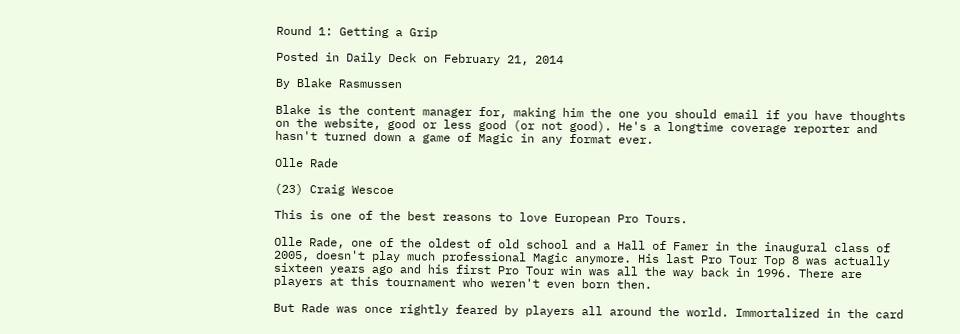Round 1: Getting a Grip

Posted in Daily Deck on February 21, 2014

By Blake Rasmussen

Blake is the content manager for, making him the one you should email if you have thoughts on the website, good or less good (or not good). He's a longtime coverage reporter and hasn't turned down a game of Magic in any format ever.

Olle Rade

(23) Craig Wescoe

This is one of the best reasons to love European Pro Tours.

Olle Rade, one of the oldest of old school and a Hall of Famer in the inaugural class of 2005, doesn't play much professional Magic anymore. His last Pro Tour Top 8 was actually sixteen years ago and his first Pro Tour win was all the way back in 1996. There are players at this tournament who weren't even born then.

But Rade was once rightly feared by players all around the world. Immortalized in the card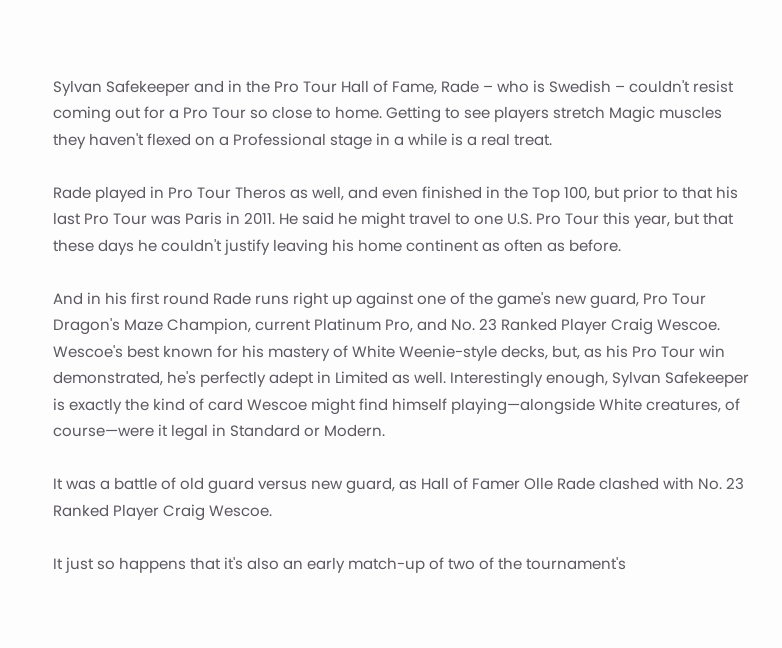Sylvan Safekeeper and in the Pro Tour Hall of Fame, Rade – who is Swedish – couldn't resist coming out for a Pro Tour so close to home. Getting to see players stretch Magic muscles they haven't flexed on a Professional stage in a while is a real treat.

Rade played in Pro Tour Theros as well, and even finished in the Top 100, but prior to that his last Pro Tour was Paris in 2011. He said he might travel to one U.S. Pro Tour this year, but that these days he couldn't justify leaving his home continent as often as before.

And in his first round Rade runs right up against one of the game's new guard, Pro Tour Dragon's Maze Champion, current Platinum Pro, and No. 23 Ranked Player Craig Wescoe. Wescoe's best known for his mastery of White Weenie-style decks, but, as his Pro Tour win demonstrated, he's perfectly adept in Limited as well. Interestingly enough, Sylvan Safekeeper is exactly the kind of card Wescoe might find himself playing—alongside White creatures, of course—were it legal in Standard or Modern.

It was a battle of old guard versus new guard, as Hall of Famer Olle Rade clashed with No. 23 Ranked Player Craig Wescoe.

It just so happens that it's also an early match-up of two of the tournament's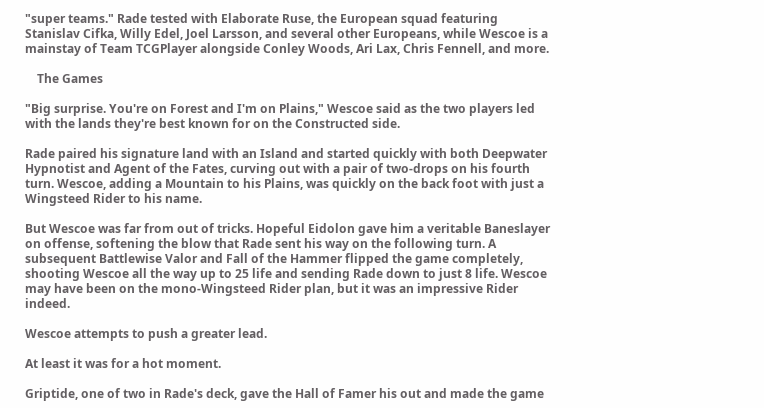"super teams." Rade tested with Elaborate Ruse, the European squad featuring Stanislav Cifka, Willy Edel, Joel Larsson, and several other Europeans, while Wescoe is a mainstay of Team TCGPlayer alongside Conley Woods, Ari Lax, Chris Fennell, and more.

    The Games

"Big surprise. You're on Forest and I'm on Plains," Wescoe said as the two players led with the lands they're best known for on the Constructed side.

Rade paired his signature land with an Island and started quickly with both Deepwater Hypnotist and Agent of the Fates, curving out with a pair of two-drops on his fourth turn. Wescoe, adding a Mountain to his Plains, was quickly on the back foot with just a Wingsteed Rider to his name.

But Wescoe was far from out of tricks. Hopeful Eidolon gave him a veritable Baneslayer on offense, softening the blow that Rade sent his way on the following turn. A subsequent Battlewise Valor and Fall of the Hammer flipped the game completely, shooting Wescoe all the way up to 25 life and sending Rade down to just 8 life. Wescoe may have been on the mono-Wingsteed Rider plan, but it was an impressive Rider indeed.

Wescoe attempts to push a greater lead.

At least it was for a hot moment.

Griptide, one of two in Rade's deck, gave the Hall of Famer his out and made the game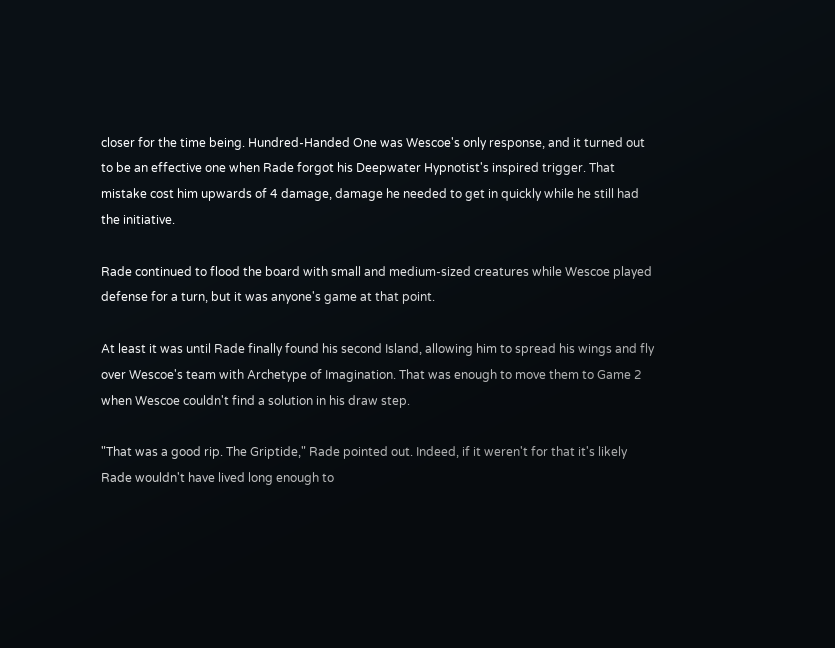closer for the time being. Hundred-Handed One was Wescoe's only response, and it turned out to be an effective one when Rade forgot his Deepwater Hypnotist's inspired trigger. That mistake cost him upwards of 4 damage, damage he needed to get in quickly while he still had the initiative.

Rade continued to flood the board with small and medium-sized creatures while Wescoe played defense for a turn, but it was anyone's game at that point.

At least it was until Rade finally found his second Island, allowing him to spread his wings and fly over Wescoe's team with Archetype of Imagination. That was enough to move them to Game 2 when Wescoe couldn't find a solution in his draw step.

"That was a good rip. The Griptide," Rade pointed out. Indeed, if it weren't for that it's likely Rade wouldn't have lived long enough to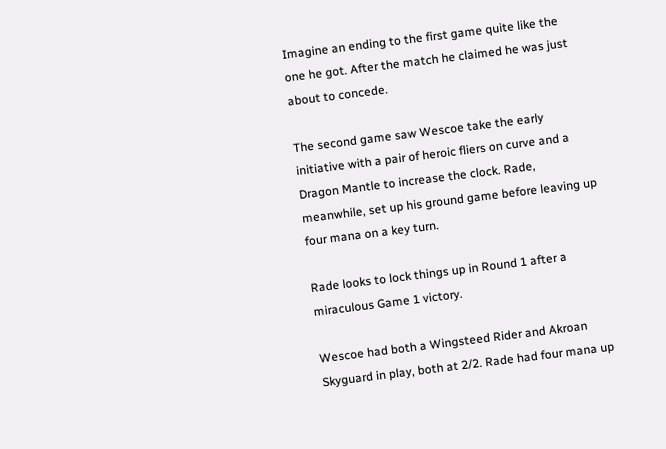Imagine an ending to the first game quite like the one he got. After the match he claimed he was just about to concede.

The second game saw Wescoe take the early initiative with a pair of heroic fliers on curve and a Dragon Mantle to increase the clock. Rade, meanwhile, set up his ground game before leaving up four mana on a key turn.

Rade looks to lock things up in Round 1 after a miraculous Game 1 victory.

Wescoe had both a Wingsteed Rider and Akroan Skyguard in play, both at 2/2. Rade had four mana up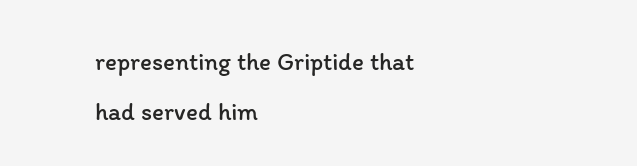representing the Griptide that had served him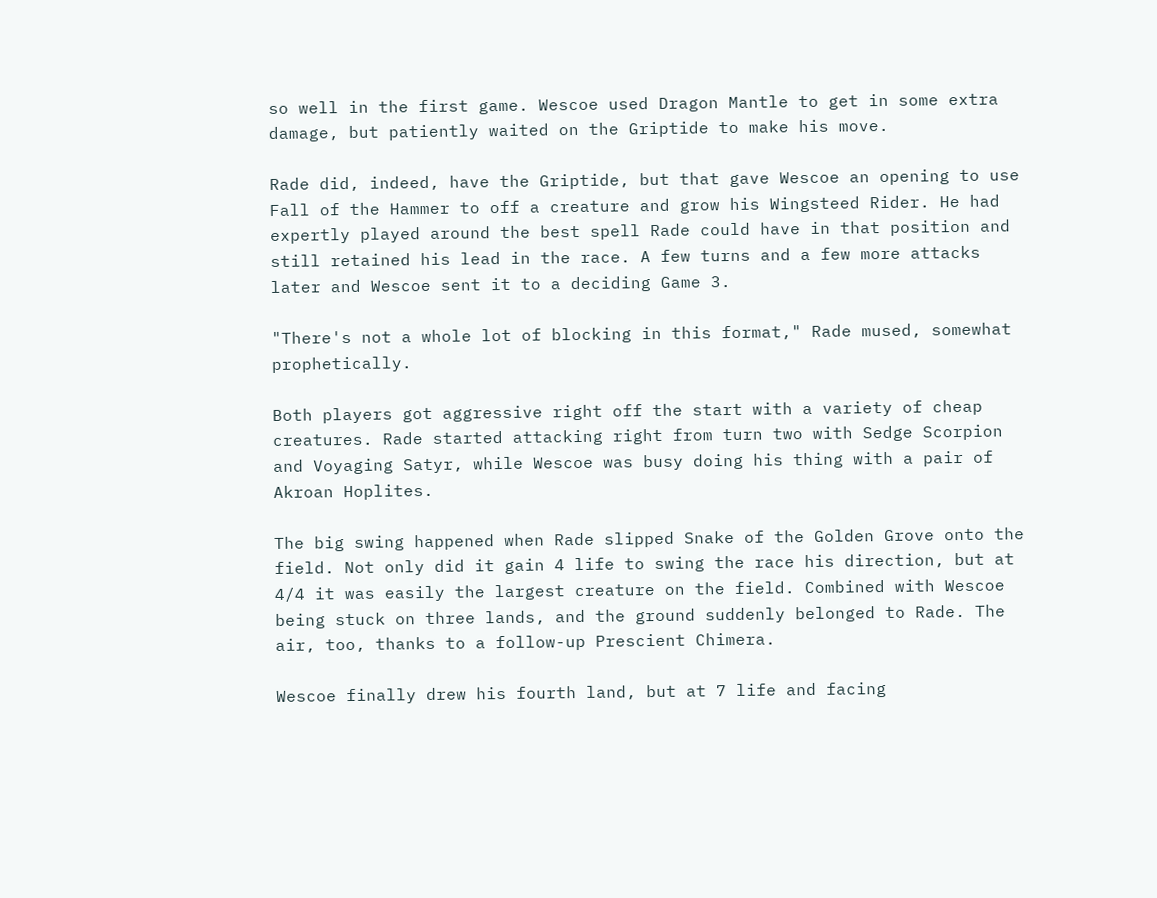so well in the first game. Wescoe used Dragon Mantle to get in some extra damage, but patiently waited on the Griptide to make his move.

Rade did, indeed, have the Griptide, but that gave Wescoe an opening to use Fall of the Hammer to off a creature and grow his Wingsteed Rider. He had expertly played around the best spell Rade could have in that position and still retained his lead in the race. A few turns and a few more attacks later and Wescoe sent it to a deciding Game 3.

"There's not a whole lot of blocking in this format," Rade mused, somewhat prophetically.

Both players got aggressive right off the start with a variety of cheap creatures. Rade started attacking right from turn two with Sedge Scorpion and Voyaging Satyr, while Wescoe was busy doing his thing with a pair of Akroan Hoplites.

The big swing happened when Rade slipped Snake of the Golden Grove onto the field. Not only did it gain 4 life to swing the race his direction, but at 4/4 it was easily the largest creature on the field. Combined with Wescoe being stuck on three lands, and the ground suddenly belonged to Rade. The air, too, thanks to a follow-up Prescient Chimera.

Wescoe finally drew his fourth land, but at 7 life and facing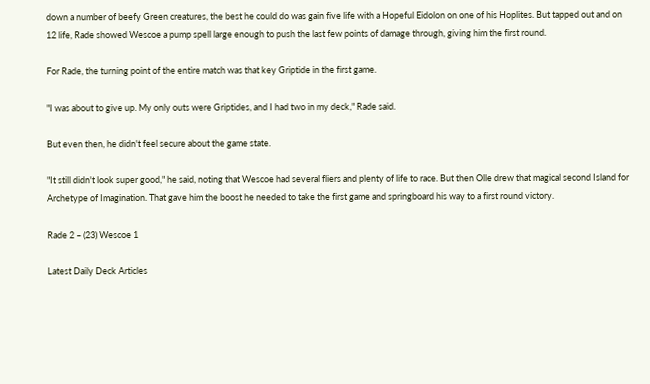down a number of beefy Green creatures, the best he could do was gain five life with a Hopeful Eidolon on one of his Hoplites. But tapped out and on 12 life, Rade showed Wescoe a pump spell large enough to push the last few points of damage through, giving him the first round.

For Rade, the turning point of the entire match was that key Griptide in the first game.

"I was about to give up. My only outs were Griptides, and I had two in my deck," Rade said.

But even then, he didn't feel secure about the game state.

"It still didn't look super good," he said, noting that Wescoe had several fliers and plenty of life to race. But then Olle drew that magical second Island for Archetype of Imagination. That gave him the boost he needed to take the first game and springboard his way to a first round victory.

Rade 2 – (23) Wescoe 1

Latest Daily Deck Articles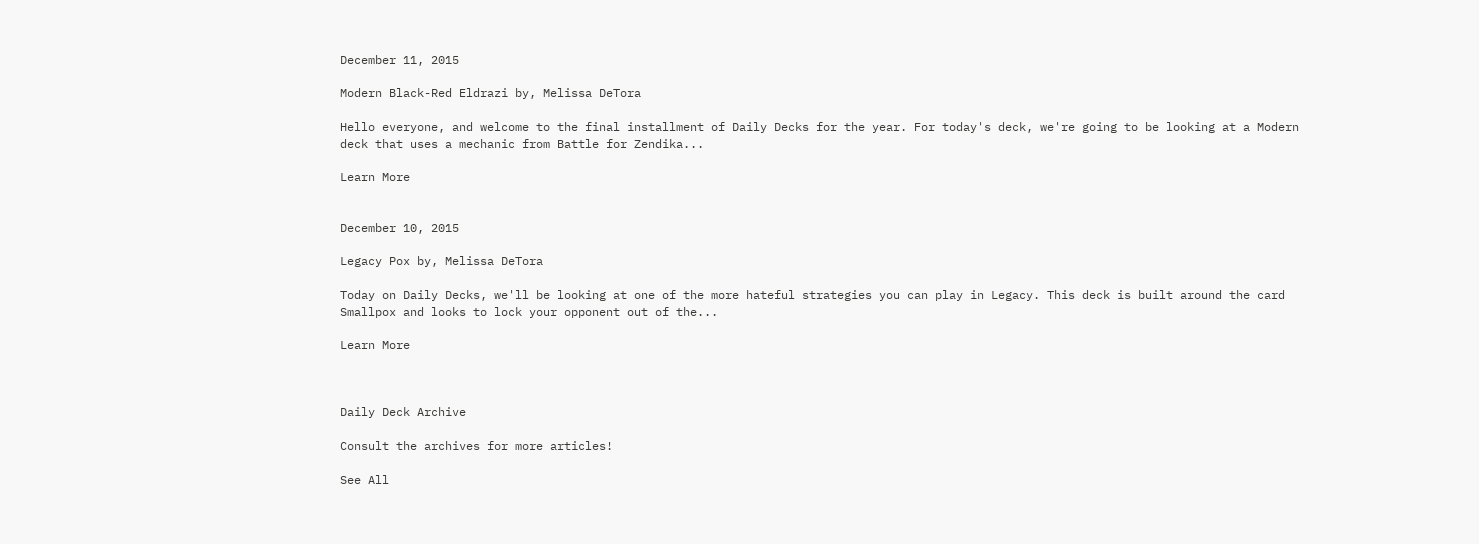December 11, 2015

Modern Black-Red Eldrazi by, Melissa DeTora

Hello everyone, and welcome to the final installment of Daily Decks for the year. For today's deck, we're going to be looking at a Modern deck that uses a mechanic from Battle for Zendika...

Learn More


December 10, 2015

Legacy Pox by, Melissa DeTora

Today on Daily Decks, we'll be looking at one of the more hateful strategies you can play in Legacy. This deck is built around the card Smallpox and looks to lock your opponent out of the...

Learn More



Daily Deck Archive

Consult the archives for more articles!

See All